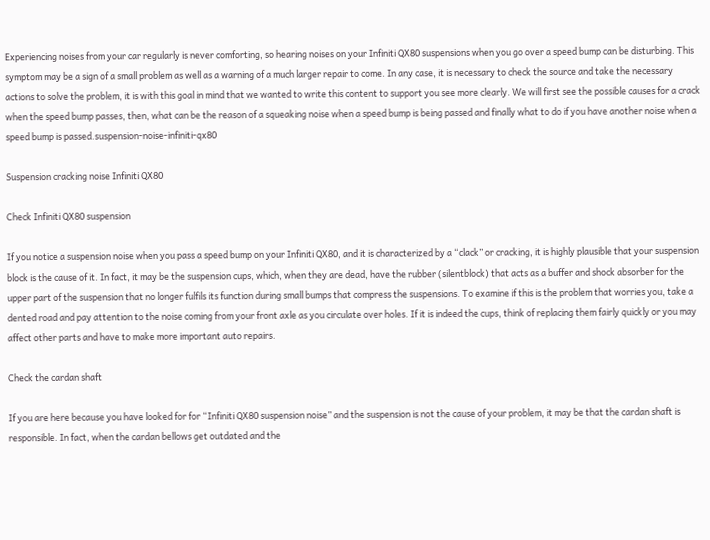Experiencing noises from your car regularly is never comforting, so hearing noises on your Infiniti QX80 suspensions when you go over a speed bump can be disturbing. This symptom may be a sign of a small problem as well as a warning of a much larger repair to come. In any case, it is necessary to check the source and take the necessary actions to solve the problem, it is with this goal in mind that we wanted to write this content to support you see more clearly. We will first see the possible causes for a crack when the speed bump passes, then, what can be the reason of a squeaking noise when a speed bump is being passed and finally what to do if you have another noise when a speed bump is passed.suspension-noise-infiniti-qx80

Suspension cracking noise Infiniti QX80

Check Infiniti QX80 suspension

If you notice a suspension noise when you pass a speed bump on your Infiniti QX80, and it is characterized by a “clack” or cracking, it is highly plausible that your suspension block is the cause of it. In fact, it may be the suspension cups, which, when they are dead, have the rubber (silentblock) that acts as a buffer and shock absorber for the upper part of the suspension that no longer fulfils its function during small bumps that compress the suspensions. To examine if this is the problem that worries you, take a dented road and pay attention to the noise coming from your front axle as you circulate over holes. If it is indeed the cups, think of replacing them fairly quickly or you may affect other parts and have to make more important auto repairs.

Check the cardan shaft

If you are here because you have looked for for “Infiniti QX80 suspension noise” and the suspension is not the cause of your problem, it may be that the cardan shaft is responsible. In fact, when the cardan bellows get outdated and the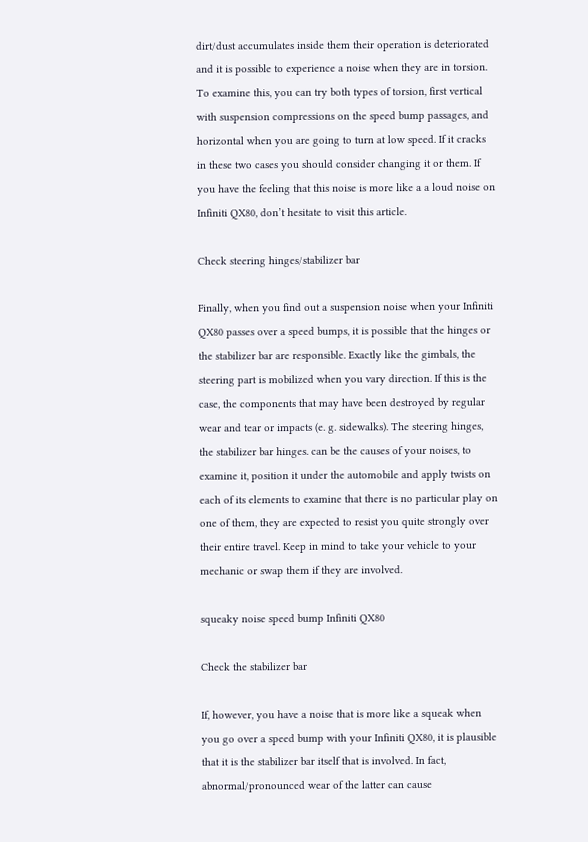dirt/dust accumulates inside them their operation is deteriorated and it is possible to experience a noise when they are in torsion. To examine this, you can try both types of torsion, first vertical with suspension compressions on the speed bump passages, and horizontal when you are going to turn at low speed. If it cracks in these two cases you should consider changing it or them. If you have the feeling that this noise is more like a a loud noise on Infiniti QX80, don’t hesitate to visit this article.

Check steering hinges/stabilizer bar

Finally, when you find out a suspension noise when your Infiniti QX80 passes over a speed bumps, it is possible that the hinges or the stabilizer bar are responsible. Exactly like the gimbals, the steering part is mobilized when you vary direction. If this is the case, the components that may have been destroyed by regular wear and tear or impacts (e. g. sidewalks). The steering hinges, the stabilizer bar hinges. can be the causes of your noises, to examine it, position it under the automobile and apply twists on each of its elements to examine that there is no particular play on one of them, they are expected to resist you quite strongly over their entire travel. Keep in mind to take your vehicle to your mechanic or swap them if they are involved.

squeaky noise speed bump Infiniti QX80

Check the stabilizer bar

If, however, you have a noise that is more like a squeak when you go over a speed bump with your Infiniti QX80, it is plausible that it is the stabilizer bar itself that is involved. In fact, abnormal/pronounced wear of the latter can cause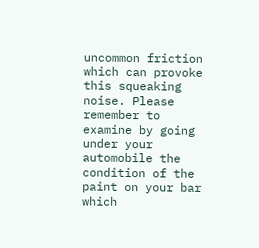uncommon friction which can provoke this squeaking noise. Please remember to examine by going under your automobile the condition of the paint on your bar which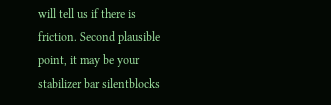will tell us if there is friction. Second plausible point, it may be your stabilizer bar silentblocks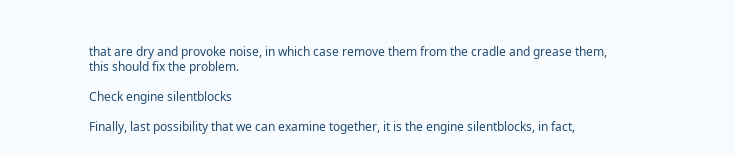that are dry and provoke noise, in which case remove them from the cradle and grease them, this should fix the problem.

Check engine silentblocks

Finally, last possibility that we can examine together, it is the engine silentblocks, in fact,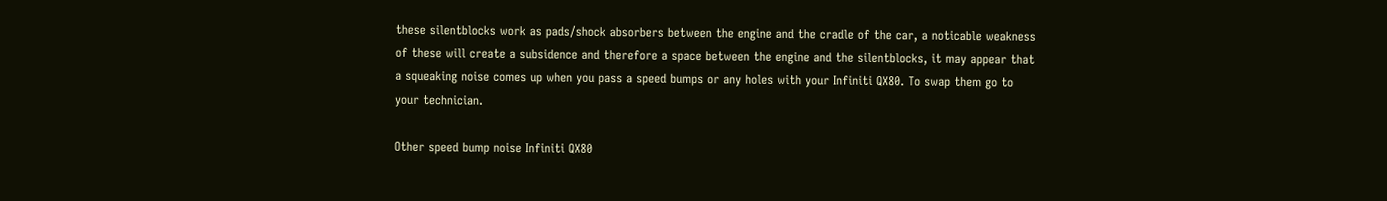these silentblocks work as pads/shock absorbers between the engine and the cradle of the car, a noticable weakness of these will create a subsidence and therefore a space between the engine and the silentblocks, it may appear that a squeaking noise comes up when you pass a speed bumps or any holes with your Infiniti QX80. To swap them go to your technician.

Other speed bump noise Infiniti QX80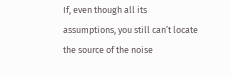If, even though all its assumptions, you still can’t locate the source of the noise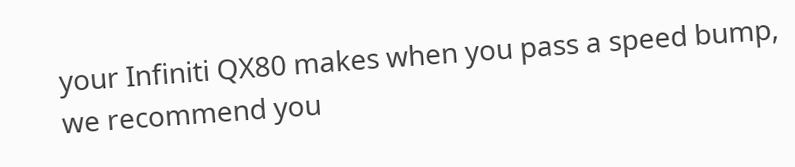your Infiniti QX80 makes when you pass a speed bump, we recommend you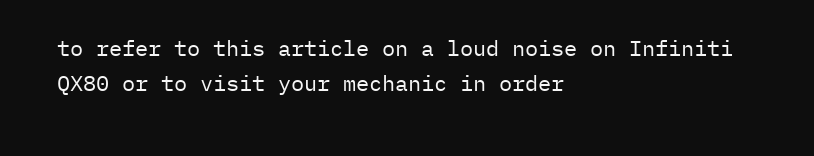to refer to this article on a loud noise on Infiniti QX80 or to visit your mechanic in order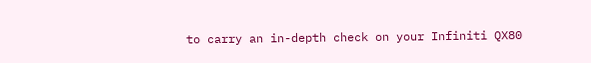to carry an in-depth check on your Infiniti QX80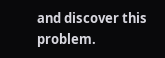and discover this problem.